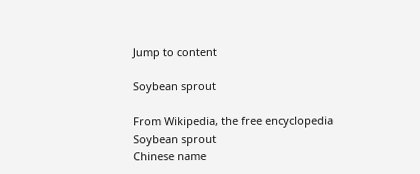Jump to content

Soybean sprout

From Wikipedia, the free encyclopedia
Soybean sprout
Chinese name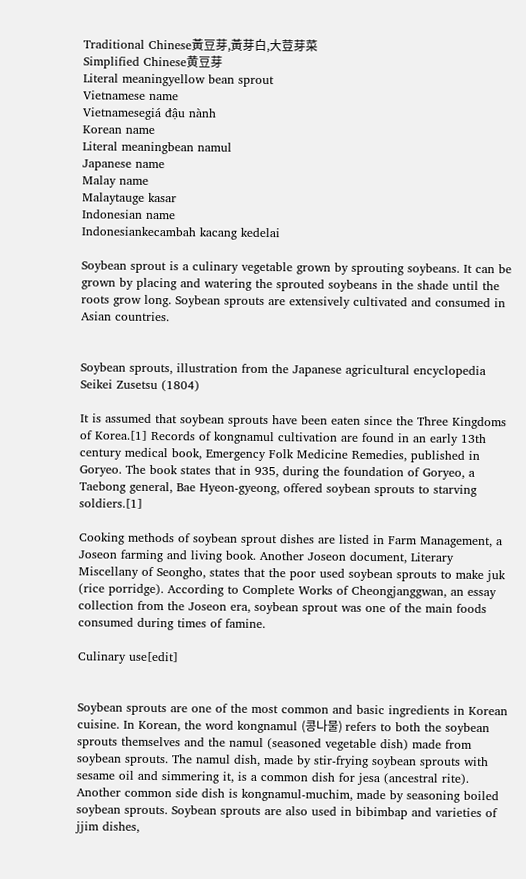Traditional Chinese黃豆芽,黃芽白,大荳芽菜
Simplified Chinese黄豆芽
Literal meaningyellow bean sprout
Vietnamese name
Vietnamesegiá đậu nành
Korean name
Literal meaningbean namul
Japanese name
Malay name
Malaytauge kasar
Indonesian name
Indonesiankecambah kacang kedelai

Soybean sprout is a culinary vegetable grown by sprouting soybeans. It can be grown by placing and watering the sprouted soybeans in the shade until the roots grow long. Soybean sprouts are extensively cultivated and consumed in Asian countries.


Soybean sprouts, illustration from the Japanese agricultural encyclopedia Seikei Zusetsu (1804)

It is assumed that soybean sprouts have been eaten since the Three Kingdoms of Korea.[1] Records of kongnamul cultivation are found in an early 13th century medical book, Emergency Folk Medicine Remedies, published in Goryeo. The book states that in 935, during the foundation of Goryeo, a Taebong general, Bae Hyeon-gyeong, offered soybean sprouts to starving soldiers.[1]

Cooking methods of soybean sprout dishes are listed in Farm Management, a Joseon farming and living book. Another Joseon document, Literary Miscellany of Seongho, states that the poor used soybean sprouts to make juk (rice porridge). According to Complete Works of Cheongjanggwan, an essay collection from the Joseon era, soybean sprout was one of the main foods consumed during times of famine.

Culinary use[edit]


Soybean sprouts are one of the most common and basic ingredients in Korean cuisine. In Korean, the word kongnamul (콩나물) refers to both the soybean sprouts themselves and the namul (seasoned vegetable dish) made from soybean sprouts. The namul dish, made by stir-frying soybean sprouts with sesame oil and simmering it, is a common dish for jesa (ancestral rite). Another common side dish is kongnamul-muchim, made by seasoning boiled soybean sprouts. Soybean sprouts are also used in bibimbap and varieties of jjim dishes,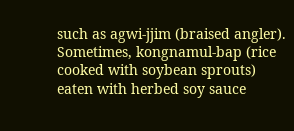such as agwi-jjim (braised angler). Sometimes, kongnamul-bap (rice cooked with soybean sprouts) eaten with herbed soy sauce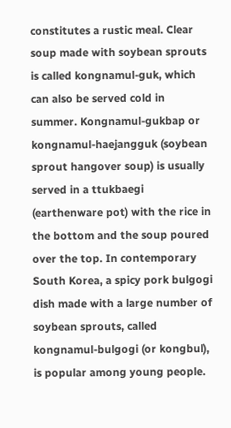constitutes a rustic meal. Clear soup made with soybean sprouts is called kongnamul-guk, which can also be served cold in summer. Kongnamul-gukbap or kongnamul-haejangguk (soybean sprout hangover soup) is usually served in a ttukbaegi (earthenware pot) with the rice in the bottom and the soup poured over the top. In contemporary South Korea, a spicy pork bulgogi dish made with a large number of soybean sprouts, called kongnamul-bulgogi (or kongbul), is popular among young people.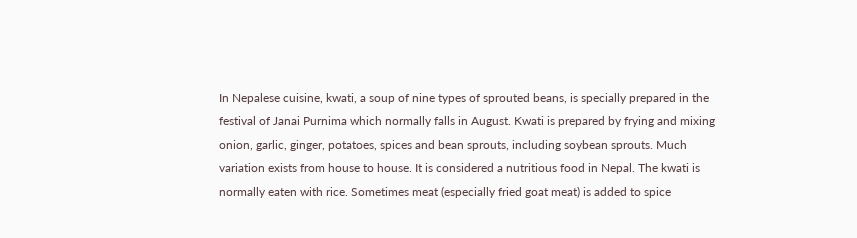In Nepalese cuisine, kwati, a soup of nine types of sprouted beans, is specially prepared in the festival of Janai Purnima which normally falls in August. Kwati is prepared by frying and mixing onion, garlic, ginger, potatoes, spices and bean sprouts, including soybean sprouts. Much variation exists from house to house. It is considered a nutritious food in Nepal. The kwati is normally eaten with rice. Sometimes meat (especially fried goat meat) is added to spice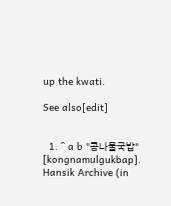up the kwati.

See also[edit]


  1. ^ a b "콩나물국밥" [kongnamulgukbap]. Hansik Archive (in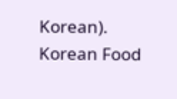Korean). Korean Food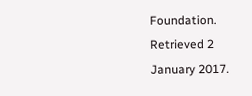Foundation. Retrieved 2 January 2017.